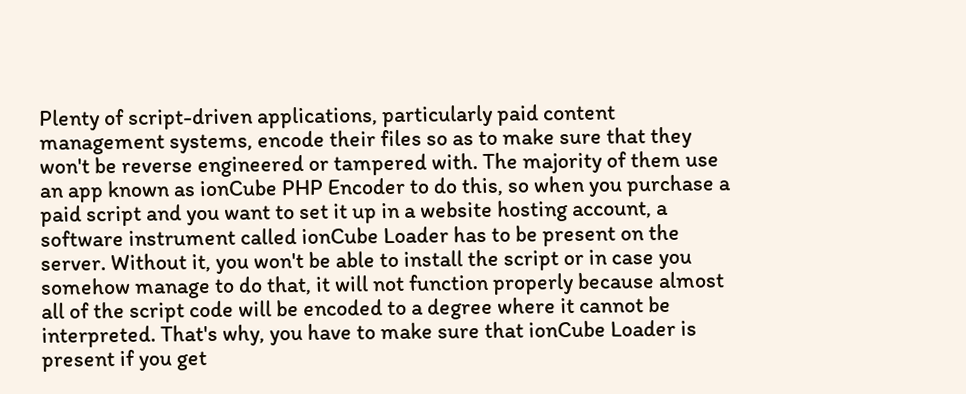Plenty of script-driven applications, particularly paid content management systems, encode their files so as to make sure that they won't be reverse engineered or tampered with. The majority of them use an app known as ionCube PHP Encoder to do this, so when you purchase a paid script and you want to set it up in a website hosting account, a software instrument called ionCube Loader has to be present on the server. Without it, you won't be able to install the script or in case you somehow manage to do that, it will not function properly because almost all of the script code will be encoded to a degree where it cannot be interpreted. That's why, you have to make sure that ionCube Loader is present if you get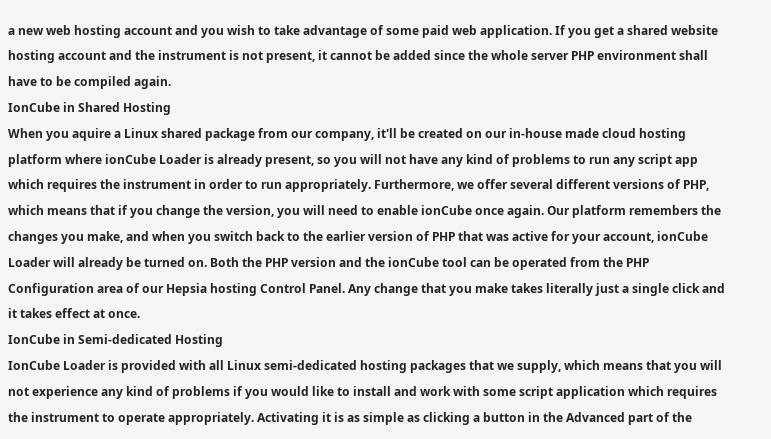a new web hosting account and you wish to take advantage of some paid web application. If you get a shared website hosting account and the instrument is not present, it cannot be added since the whole server PHP environment shall have to be compiled again.
IonCube in Shared Hosting
When you aquire a Linux shared package from our company, it'll be created on our in-house made cloud hosting platform where ionCube Loader is already present, so you will not have any kind of problems to run any script app which requires the instrument in order to run appropriately. Furthermore, we offer several different versions of PHP, which means that if you change the version, you will need to enable ionCube once again. Our platform remembers the changes you make, and when you switch back to the earlier version of PHP that was active for your account, ionCube Loader will already be turned on. Both the PHP version and the ionCube tool can be operated from the PHP Configuration area of our Hepsia hosting Control Panel. Any change that you make takes literally just a single click and it takes effect at once.
IonCube in Semi-dedicated Hosting
IonCube Loader is provided with all Linux semi-dedicated hosting packages that we supply, which means that you will not experience any kind of problems if you would like to install and work with some script application which requires the instrument to operate appropriately. Activating it is as simple as clicking a button in the Advanced part of the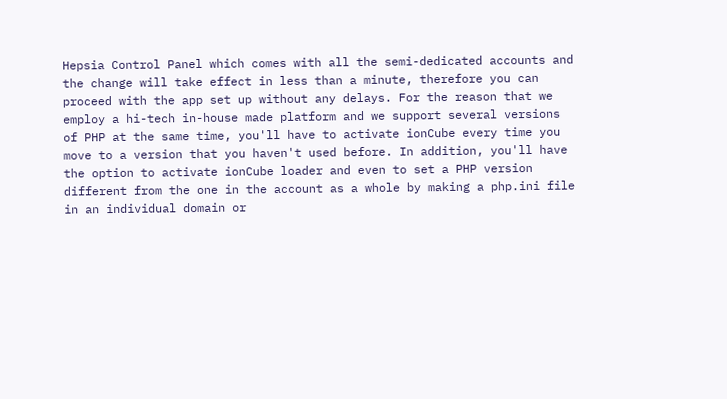Hepsia Control Panel which comes with all the semi-dedicated accounts and the change will take effect in less than a minute, therefore you can proceed with the app set up without any delays. For the reason that we employ a hi-tech in-house made platform and we support several versions of PHP at the same time, you'll have to activate ionCube every time you move to a version that you haven't used before. In addition, you'll have the option to activate ionCube loader and even to set a PHP version different from the one in the account as a whole by making a php.ini file in an individual domain or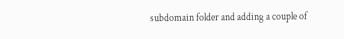subdomain folder and adding a couple of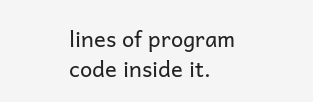lines of program code inside it.